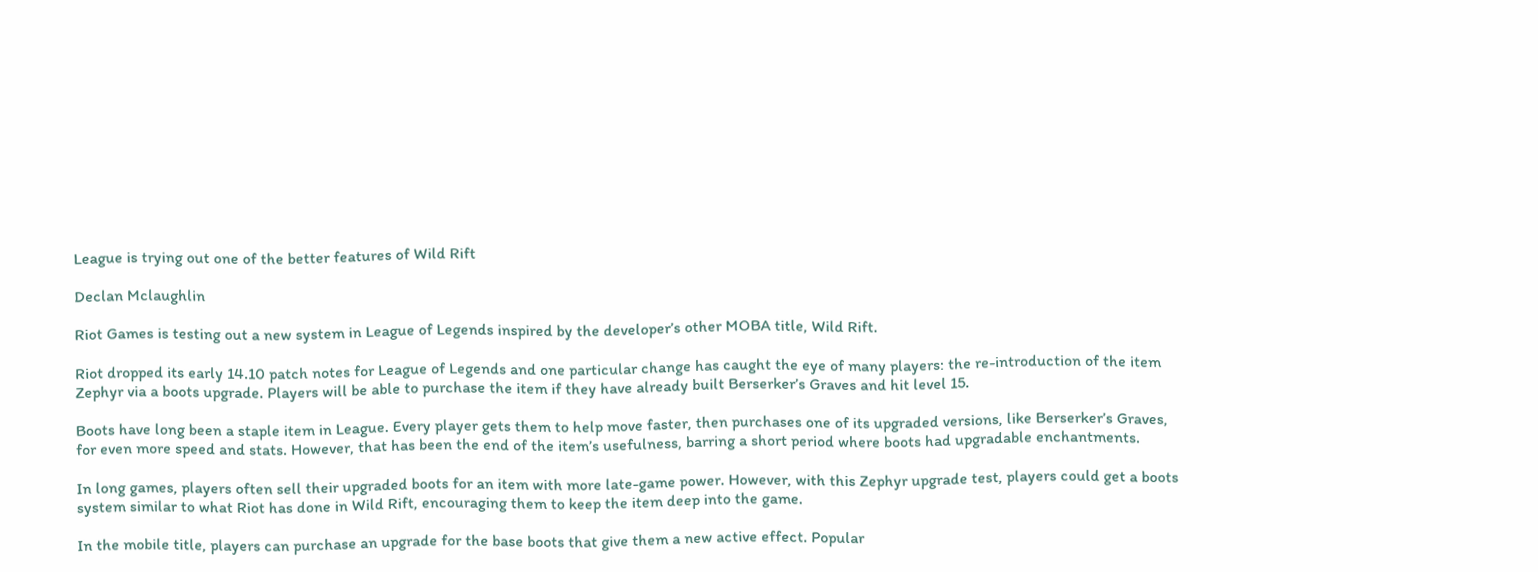League is trying out one of the better features of Wild Rift

Declan Mclaughlin

Riot Games is testing out a new system in League of Legends inspired by the developer’s other MOBA title, Wild Rift.

Riot dropped its early 14.10 patch notes for League of Legends and one particular change has caught the eye of many players: the re-introduction of the item Zephyr via a boots upgrade. Players will be able to purchase the item if they have already built Berserker’s Graves and hit level 15.

Boots have long been a staple item in League. Every player gets them to help move faster, then purchases one of its upgraded versions, like Berserker’s Graves, for even more speed and stats. However, that has been the end of the item’s usefulness, barring a short period where boots had upgradable enchantments.

In long games, players often sell their upgraded boots for an item with more late-game power. However, with this Zephyr upgrade test, players could get a boots system similar to what Riot has done in Wild Rift, encouraging them to keep the item deep into the game.

In the mobile title, players can purchase an upgrade for the base boots that give them a new active effect. Popular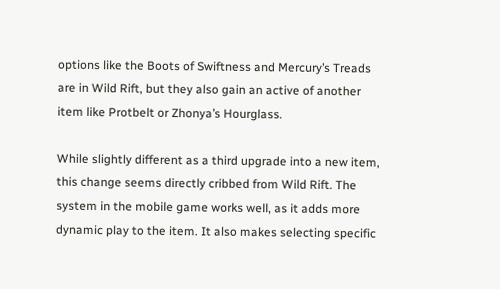options like the Boots of Swiftness and Mercury’s Treads are in Wild Rift, but they also gain an active of another item like Protbelt or Zhonya’s Hourglass.

While slightly different as a third upgrade into a new item, this change seems directly cribbed from Wild Rift. The system in the mobile game works well, as it adds more dynamic play to the item. It also makes selecting specific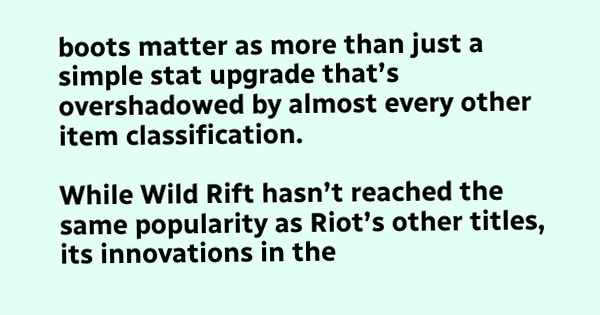boots matter as more than just a simple stat upgrade that’s overshadowed by almost every other item classification.

While Wild Rift hasn’t reached the same popularity as Riot’s other titles, its innovations in the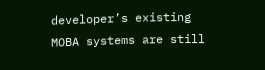developer’s existing MOBA systems are still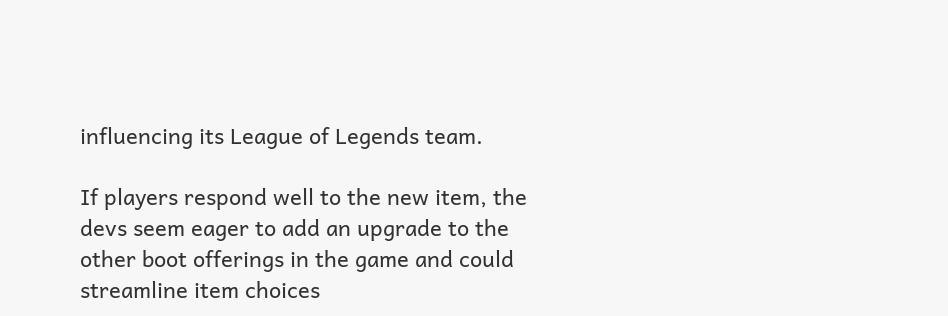influencing its League of Legends team.

If players respond well to the new item, the devs seem eager to add an upgrade to the other boot offerings in the game and could streamline item choices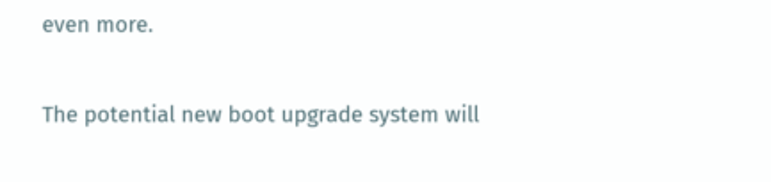even more.

The potential new boot upgrade system will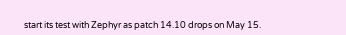start its test with Zephyr as patch 14.10 drops on May 15.